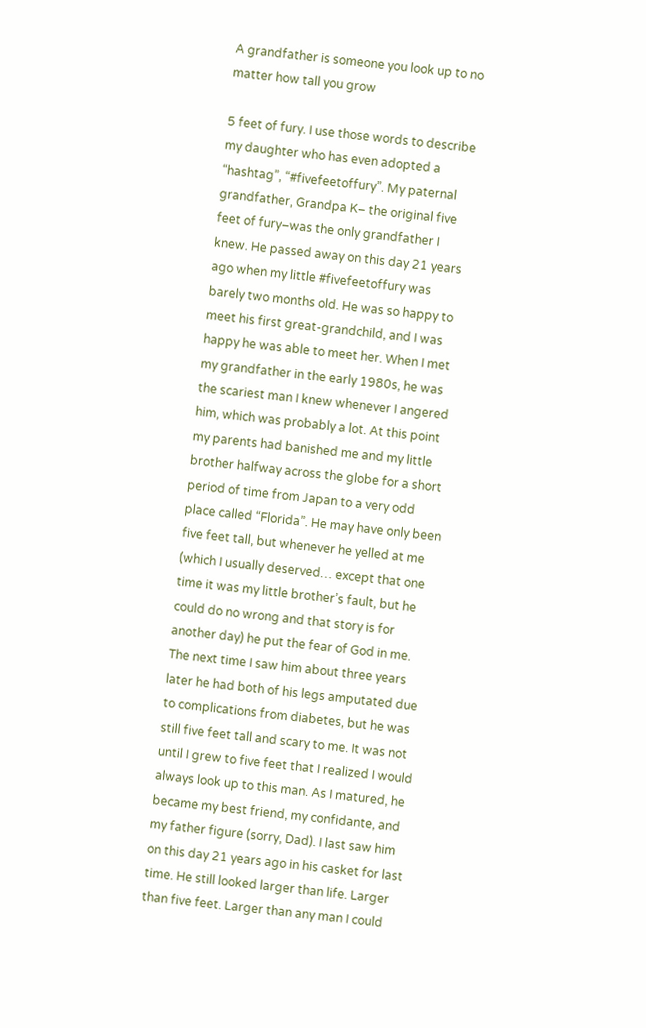A grandfather is someone you look up to no matter how tall you grow

5 feet of fury. I use those words to describe my daughter who has even adopted a “hashtag”, “#fivefeetoffury”. My paternal grandfather, Grandpa K– the original five feet of fury–was the only grandfather I knew. He passed away on this day 21 years ago when my little #fivefeetoffury was barely two months old. He was so happy to meet his first great-grandchild, and I was happy he was able to meet her. When I met my grandfather in the early 1980s, he was the scariest man I knew whenever I angered him, which was probably a lot. At this point my parents had banished me and my little brother halfway across the globe for a short period of time from Japan to a very odd place called “Florida”. He may have only been five feet tall, but whenever he yelled at me (which I usually deserved… except that one time it was my little brother’s fault, but he could do no wrong and that story is for another day) he put the fear of God in me. The next time I saw him about three years later he had both of his legs amputated due to complications from diabetes, but he was still five feet tall and scary to me. It was not until I grew to five feet that I realized I would always look up to this man. As I matured, he became my best friend, my confidante, and my father figure (sorry, Dad). I last saw him on this day 21 years ago in his casket for last time. He still looked larger than life. Larger than five feet. Larger than any man I could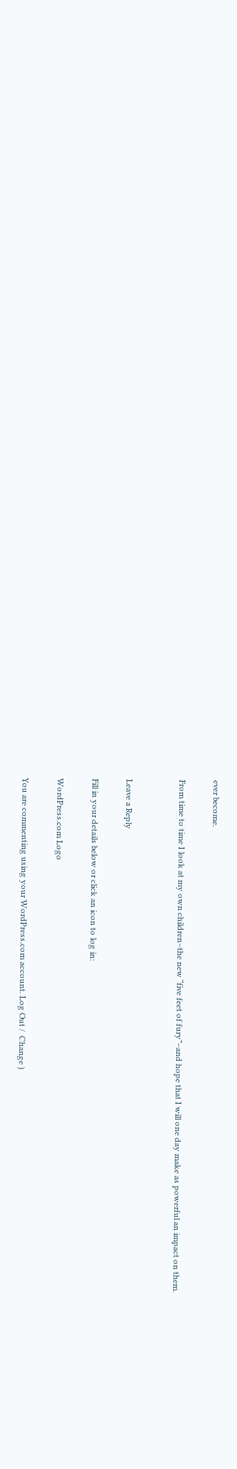ever become.

From time to time I look at my own children–the new “five feet of fury”–and hope that I will one day make as powerful an impact on them.


Leave a Reply

Fill in your details below or click an icon to log in:

WordPress.com Logo

You are commenting using your WordPress.com account. Log Out /  Change )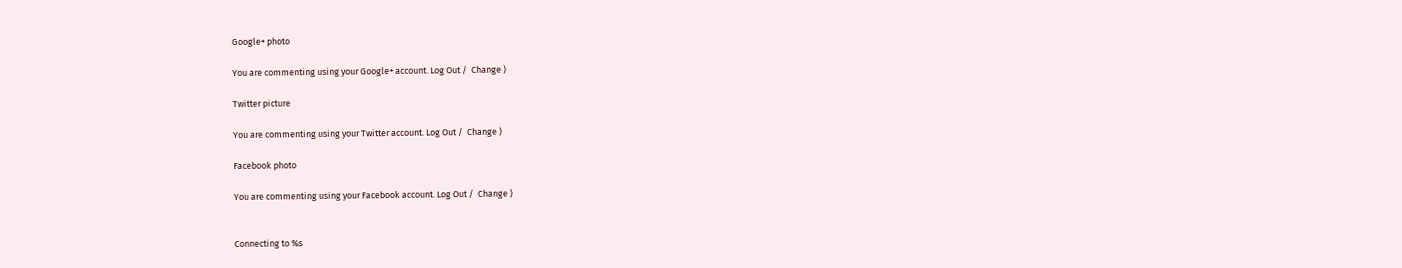Google+ photo

You are commenting using your Google+ account. Log Out /  Change )

Twitter picture

You are commenting using your Twitter account. Log Out /  Change )

Facebook photo

You are commenting using your Facebook account. Log Out /  Change )


Connecting to %s